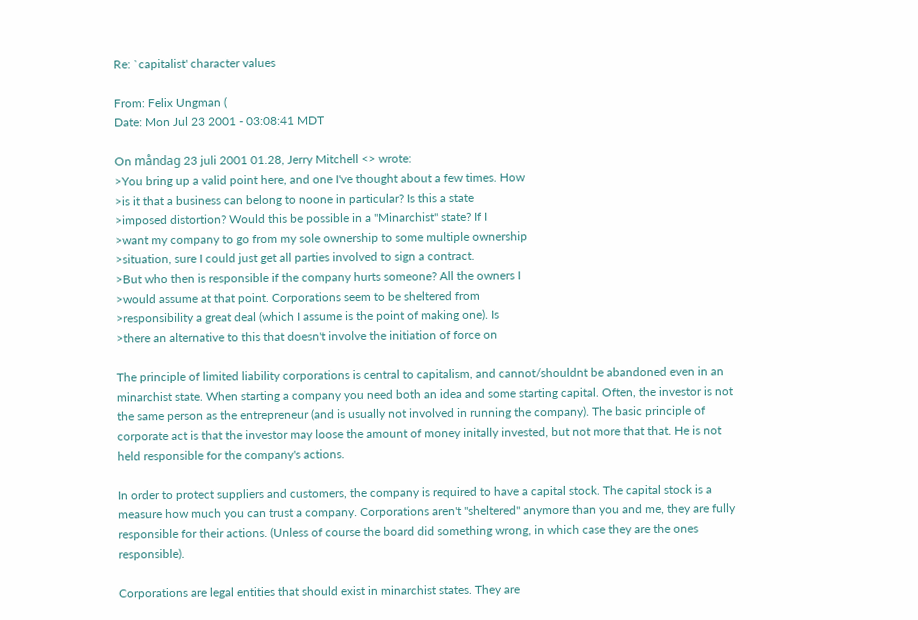Re: `capitalist' character values

From: Felix Ungman (
Date: Mon Jul 23 2001 - 03:08:41 MDT

On måndag 23 juli 2001 01.28, Jerry Mitchell <> wrote:
>You bring up a valid point here, and one I've thought about a few times. How
>is it that a business can belong to noone in particular? Is this a state
>imposed distortion? Would this be possible in a "Minarchist" state? If I
>want my company to go from my sole ownership to some multiple ownership
>situation, sure I could just get all parties involved to sign a contract.
>But who then is responsible if the company hurts someone? All the owners I
>would assume at that point. Corporations seem to be sheltered from
>responsibility a great deal (which I assume is the point of making one). Is
>there an alternative to this that doesn't involve the initiation of force on

The principle of limited liability corporations is central to capitalism, and cannot/shouldnt be abandoned even in an minarchist state. When starting a company you need both an idea and some starting capital. Often, the investor is not the same person as the entrepreneur (and is usually not involved in running the company). The basic principle of corporate act is that the investor may loose the amount of money initally invested, but not more that that. He is not held responsible for the company's actions.

In order to protect suppliers and customers, the company is required to have a capital stock. The capital stock is a measure how much you can trust a company. Corporations aren't "sheltered" anymore than you and me, they are fully responsible for their actions. (Unless of course the board did something wrong, in which case they are the ones responsible).

Corporations are legal entities that should exist in minarchist states. They are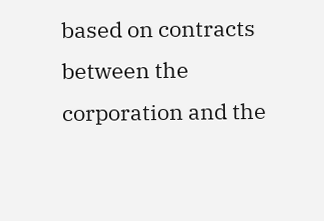based on contracts between the corporation and the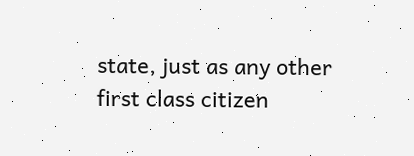state, just as any other first class citizen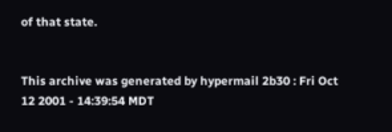of that state.


This archive was generated by hypermail 2b30 : Fri Oct 12 2001 - 14:39:54 MDT